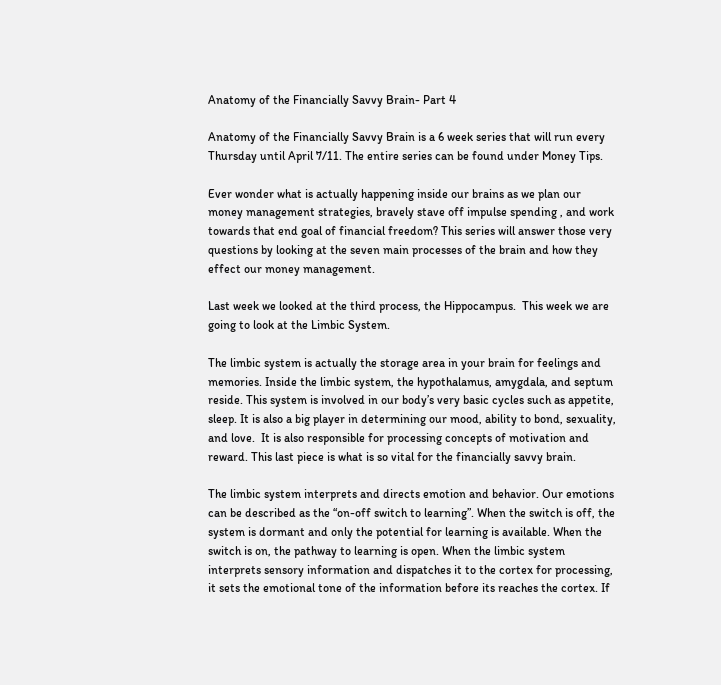Anatomy of the Financially Savvy Brain- Part 4

Anatomy of the Financially Savvy Brain is a 6 week series that will run every Thursday until April 7/11. The entire series can be found under Money Tips.

Ever wonder what is actually happening inside our brains as we plan our money management strategies, bravely stave off impulse spending , and work towards that end goal of financial freedom? This series will answer those very questions by looking at the seven main processes of the brain and how they effect our money management.

Last week we looked at the third process, the Hippocampus.  This week we are going to look at the Limbic System.

The limbic system is actually the storage area in your brain for feelings and memories. Inside the limbic system, the hypothalamus, amygdala, and septum reside. This system is involved in our body’s very basic cycles such as appetite, sleep. It is also a big player in determining our mood, ability to bond, sexuality, and love.  It is also responsible for processing concepts of motivation and reward. This last piece is what is so vital for the financially savvy brain.

The limbic system interprets and directs emotion and behavior. Our emotions can be described as the “on-off switch to learning”. When the switch is off, the system is dormant and only the potential for learning is available. When the switch is on, the pathway to learning is open. When the limbic system interprets sensory information and dispatches it to the cortex for processing, it sets the emotional tone of the information before its reaches the cortex. If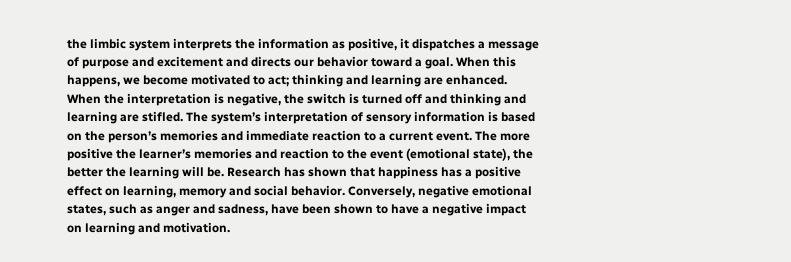the limbic system interprets the information as positive, it dispatches a message of purpose and excitement and directs our behavior toward a goal. When this happens, we become motivated to act; thinking and learning are enhanced. When the interpretation is negative, the switch is turned off and thinking and learning are stifled. The system’s interpretation of sensory information is based on the person’s memories and immediate reaction to a current event. The more positive the learner’s memories and reaction to the event (emotional state), the better the learning will be. Research has shown that happiness has a positive effect on learning, memory and social behavior. Conversely, negative emotional states, such as anger and sadness, have been shown to have a negative impact on learning and motivation.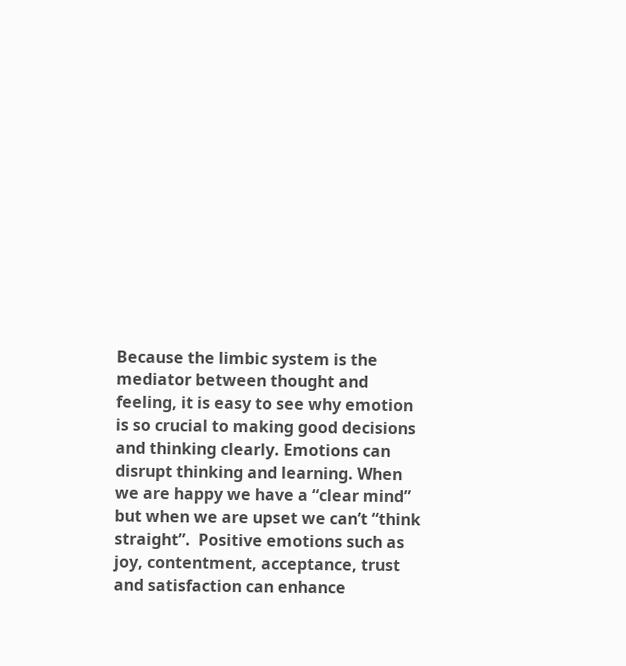Because the limbic system is the mediator between thought and feeling, it is easy to see why emotion is so crucial to making good decisions and thinking clearly. Emotions can disrupt thinking and learning. When we are happy we have a “clear mind” but when we are upset we can’t “think straight”.  Positive emotions such as joy, contentment, acceptance, trust and satisfaction can enhance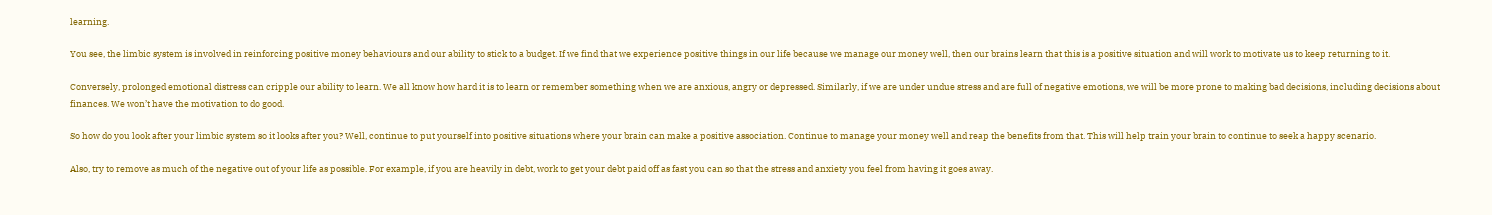learning.

You see, the limbic system is involved in reinforcing positive money behaviours and our ability to stick to a budget. If we find that we experience positive things in our life because we manage our money well, then our brains learn that this is a positive situation and will work to motivate us to keep returning to it.

Conversely, prolonged emotional distress can cripple our ability to learn. We all know how hard it is to learn or remember something when we are anxious, angry or depressed. Similarly, if we are under undue stress and are full of negative emotions, we will be more prone to making bad decisions, including decisions about finances. We won’t have the motivation to do good.

So how do you look after your limbic system so it looks after you? Well, continue to put yourself into positive situations where your brain can make a positive association. Continue to manage your money well and reap the benefits from that. This will help train your brain to continue to seek a happy scenario.

Also, try to remove as much of the negative out of your life as possible. For example, if you are heavily in debt, work to get your debt paid off as fast you can so that the stress and anxiety you feel from having it goes away.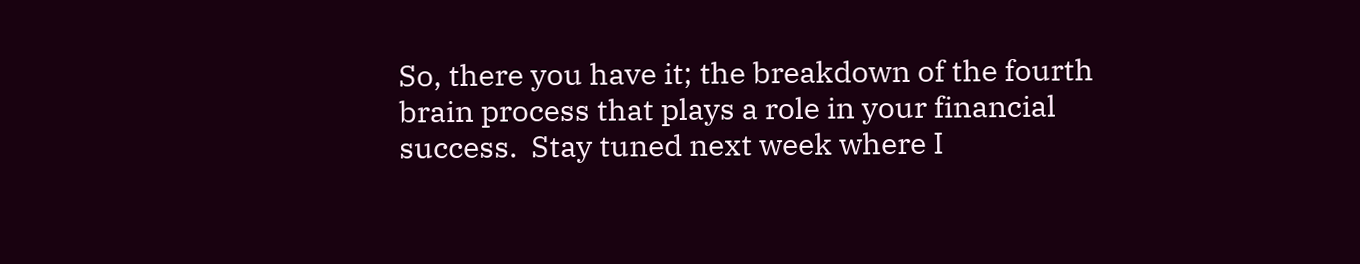So, there you have it; the breakdown of the fourth brain process that plays a role in your financial success.  Stay tuned next week where I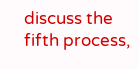discuss the fifth process,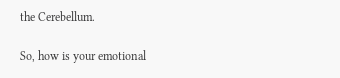the Cerebellum.

So, how is your emotional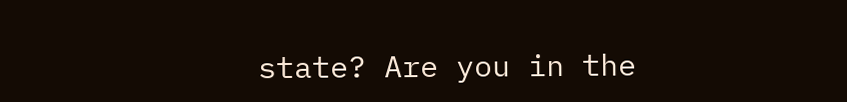state? Are you in the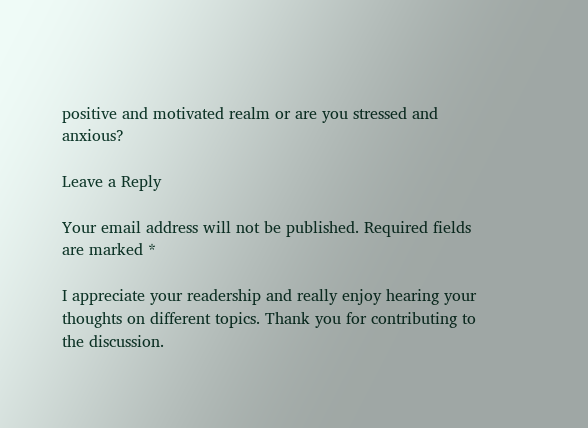positive and motivated realm or are you stressed and anxious?

Leave a Reply

Your email address will not be published. Required fields are marked *

I appreciate your readership and really enjoy hearing your thoughts on different topics. Thank you for contributing to the discussion.